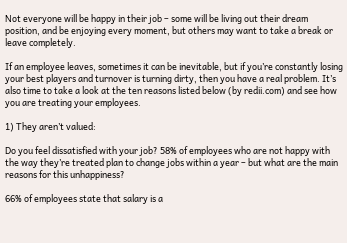Not everyone will be happy in their job – some will be living out their dream position, and be enjoying every moment, but others may want to take a break or leave completely.

If an employee leaves, sometimes it can be inevitable, but if you’re constantly losing your best players and turnover is turning dirty, then you have a real problem. It’s also time to take a look at the ten reasons listed below (by redii.com) and see how you are treating your employees.

1) They aren’t valued:

Do you feel dissatisfied with your job? 58% of employees who are not happy with the way they’re treated plan to change jobs within a year – but what are the main reasons for this unhappiness?

66% of employees state that salary is a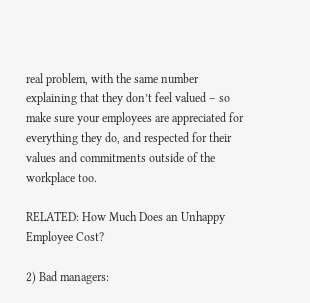real problem, with the same number explaining that they don’t feel valued – so make sure your employees are appreciated for everything they do, and respected for their values and commitments outside of the workplace too.

RELATED: How Much Does an Unhappy Employee Cost?

2) Bad managers: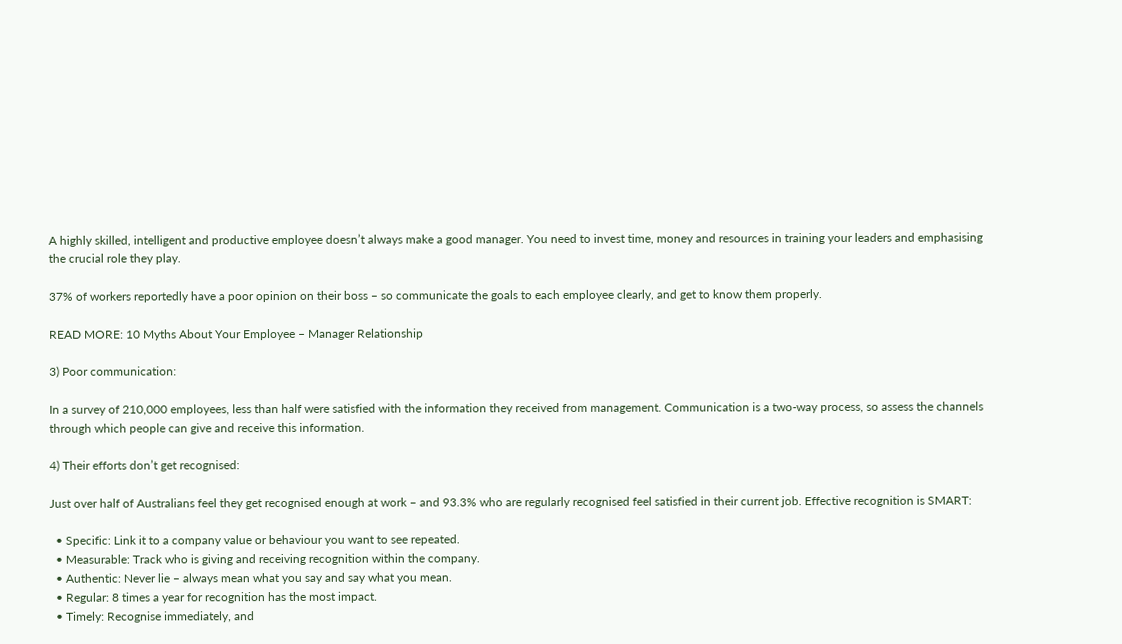A highly skilled, intelligent and productive employee doesn’t always make a good manager. You need to invest time, money and resources in training your leaders and emphasising the crucial role they play.

37% of workers reportedly have a poor opinion on their boss – so communicate the goals to each employee clearly, and get to know them properly.

READ MORE: 10 Myths About Your Employee – Manager Relationship

3) Poor communication:

In a survey of 210,000 employees, less than half were satisfied with the information they received from management. Communication is a two-way process, so assess the channels through which people can give and receive this information.

4) Their efforts don’t get recognised:

Just over half of Australians feel they get recognised enough at work – and 93.3% who are regularly recognised feel satisfied in their current job. Effective recognition is SMART:

  • Specific: Link it to a company value or behaviour you want to see repeated.
  • Measurable: Track who is giving and receiving recognition within the company.
  • Authentic: Never lie – always mean what you say and say what you mean.
  • Regular: 8 times a year for recognition has the most impact.
  • Timely: Recognise immediately, and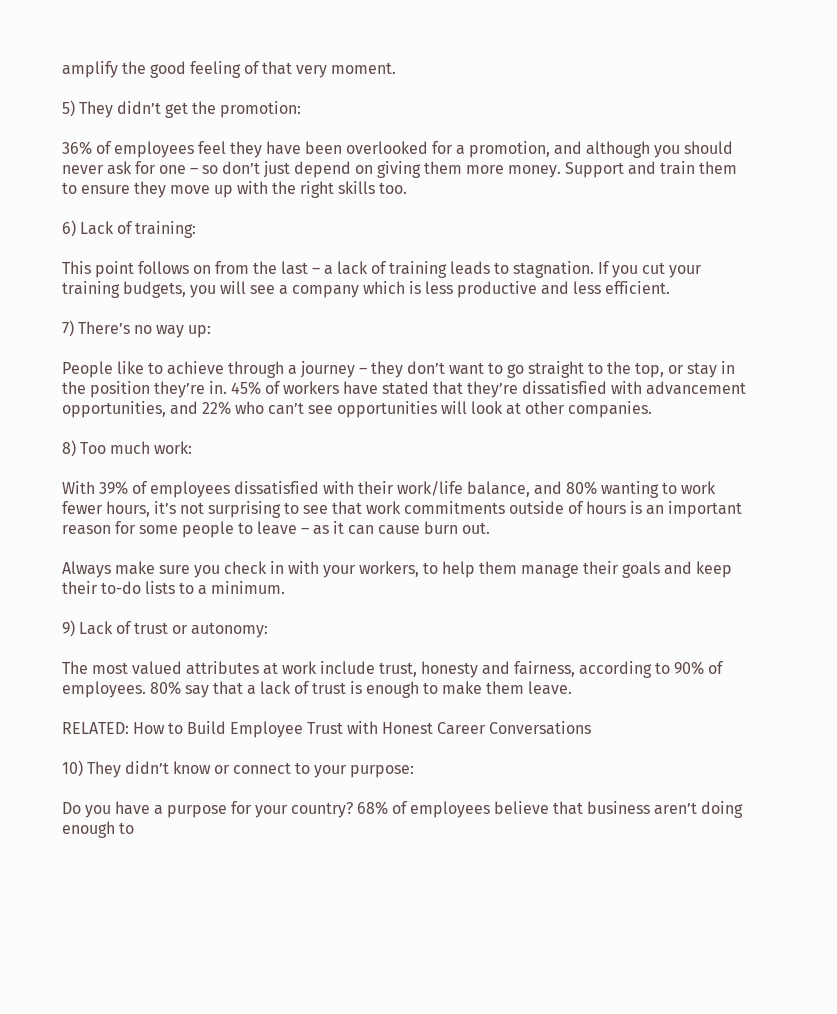amplify the good feeling of that very moment.

5) They didn’t get the promotion:

36% of employees feel they have been overlooked for a promotion, and although you should never ask for one – so don’t just depend on giving them more money. Support and train them to ensure they move up with the right skills too.

6) Lack of training:

This point follows on from the last – a lack of training leads to stagnation. If you cut your training budgets, you will see a company which is less productive and less efficient.

7) There’s no way up:

People like to achieve through a journey – they don’t want to go straight to the top, or stay in the position they’re in. 45% of workers have stated that they’re dissatisfied with advancement opportunities, and 22% who can’t see opportunities will look at other companies.

8) Too much work:

With 39% of employees dissatisfied with their work/life balance, and 80% wanting to work fewer hours, it’s not surprising to see that work commitments outside of hours is an important reason for some people to leave – as it can cause burn out.

Always make sure you check in with your workers, to help them manage their goals and keep their to-do lists to a minimum.

9) Lack of trust or autonomy:

The most valued attributes at work include trust, honesty and fairness, according to 90% of employees. 80% say that a lack of trust is enough to make them leave.

RELATED: How to Build Employee Trust with Honest Career Conversations

10) They didn’t know or connect to your purpose:

Do you have a purpose for your country? 68% of employees believe that business aren’t doing enough to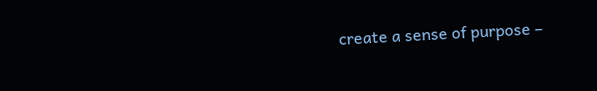create a sense of purpose –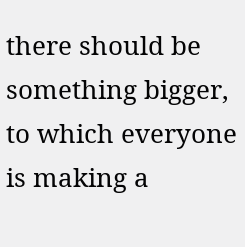there should be something bigger, to which everyone is making a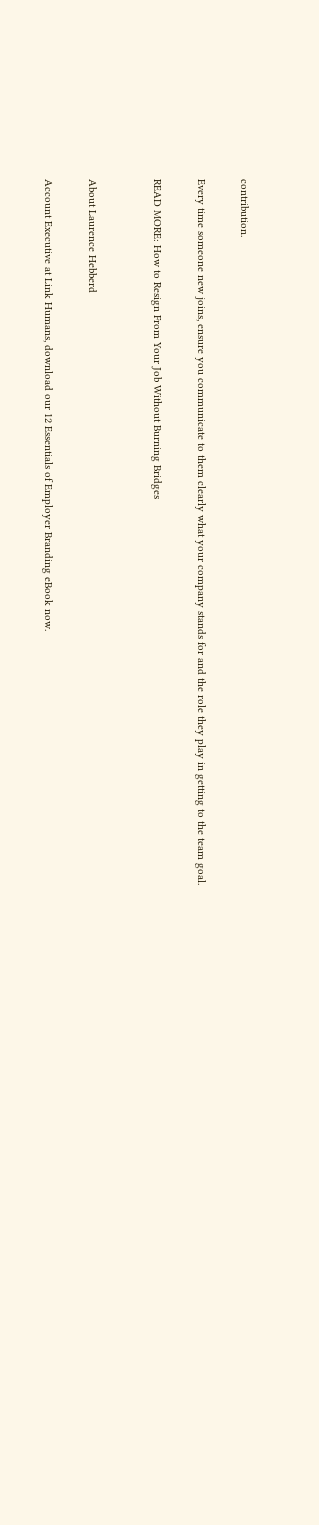contribution.

Every time someone new joins, ensure you communicate to them clearly what your company stands for and the role they play in getting to the team goal.

READ MORE: How to Resign From Your Job Without Burning Bridges


About Laurence Hebberd

Account Executive at Link Humans, download our 12 Essentials of Employer Branding eBook now.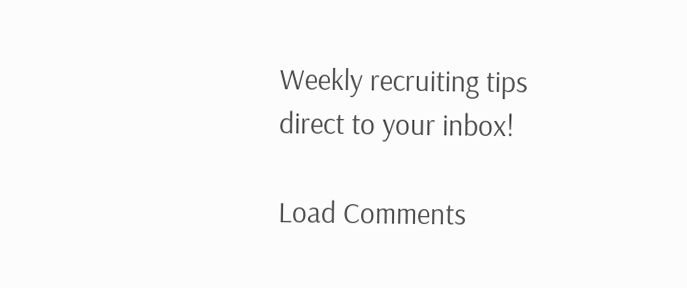Weekly recruiting tips direct to your inbox!

Load Comments